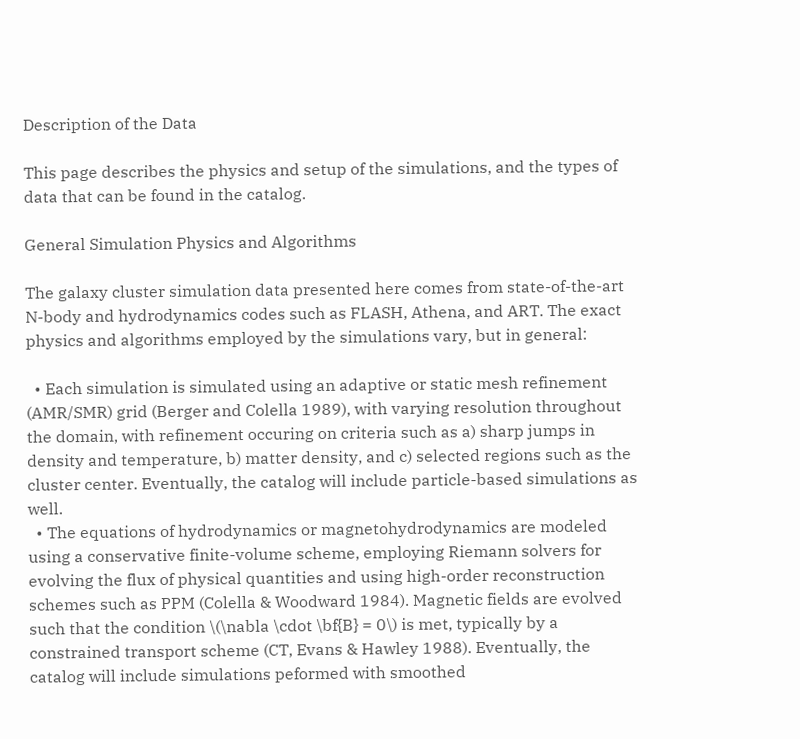Description of the Data

This page describes the physics and setup of the simulations, and the types of data that can be found in the catalog.

General Simulation Physics and Algorithms

The galaxy cluster simulation data presented here comes from state-of-the-art N-body and hydrodynamics codes such as FLASH, Athena, and ART. The exact physics and algorithms employed by the simulations vary, but in general:

  • Each simulation is simulated using an adaptive or static mesh refinement (AMR/SMR) grid (Berger and Colella 1989), with varying resolution throughout the domain, with refinement occuring on criteria such as a) sharp jumps in density and temperature, b) matter density, and c) selected regions such as the cluster center. Eventually, the catalog will include particle-based simulations as well.
  • The equations of hydrodynamics or magnetohydrodynamics are modeled using a conservative finite-volume scheme, employing Riemann solvers for evolving the flux of physical quantities and using high-order reconstruction schemes such as PPM (Colella & Woodward 1984). Magnetic fields are evolved such that the condition \(\nabla \cdot \bf{B} = 0\) is met, typically by a constrained transport scheme (CT, Evans & Hawley 1988). Eventually, the catalog will include simulations peformed with smoothed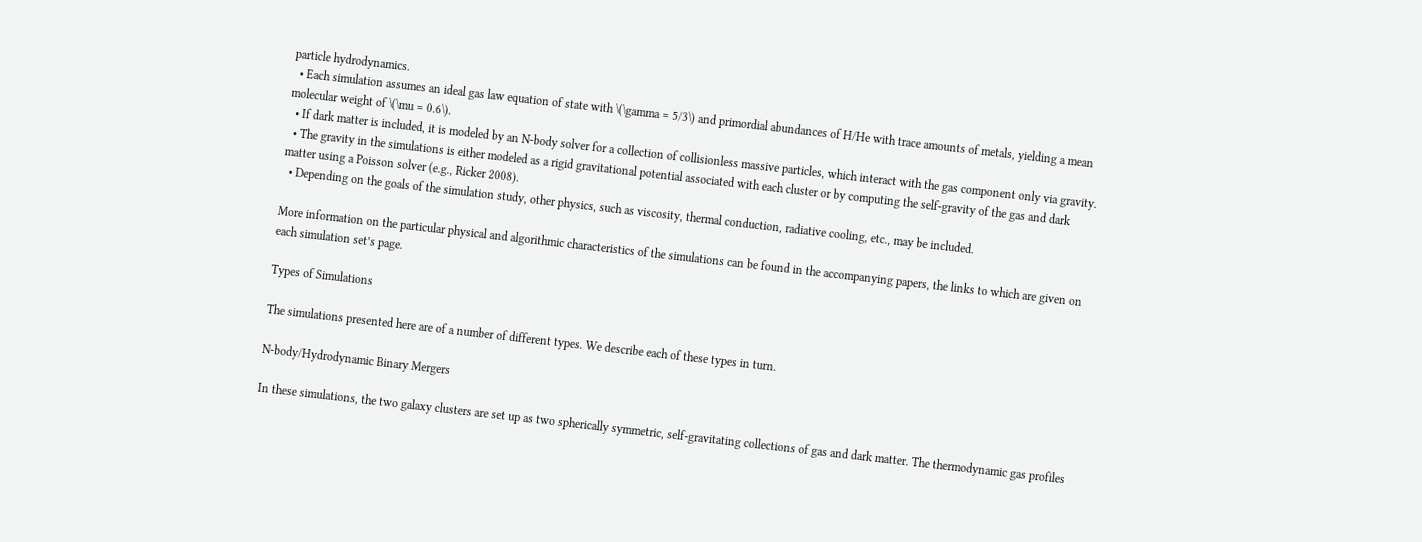particle hydrodynamics.
  • Each simulation assumes an ideal gas law equation of state with \(\gamma = 5/3\) and primordial abundances of H/He with trace amounts of metals, yielding a mean molecular weight of \(\mu = 0.6\).
  • If dark matter is included, it is modeled by an N-body solver for a collection of collisionless massive particles, which interact with the gas component only via gravity.
  • The gravity in the simulations is either modeled as a rigid gravitational potential associated with each cluster or by computing the self-gravity of the gas and dark matter using a Poisson solver (e.g., Ricker 2008).
  • Depending on the goals of the simulation study, other physics, such as viscosity, thermal conduction, radiative cooling, etc., may be included.

More information on the particular physical and algorithmic characteristics of the simulations can be found in the accompanying papers, the links to which are given on each simulation set’s page.

Types of Simulations

The simulations presented here are of a number of different types. We describe each of these types in turn.

N-body/Hydrodynamic Binary Mergers

In these simulations, the two galaxy clusters are set up as two spherically symmetric, self-gravitating collections of gas and dark matter. The thermodynamic gas profiles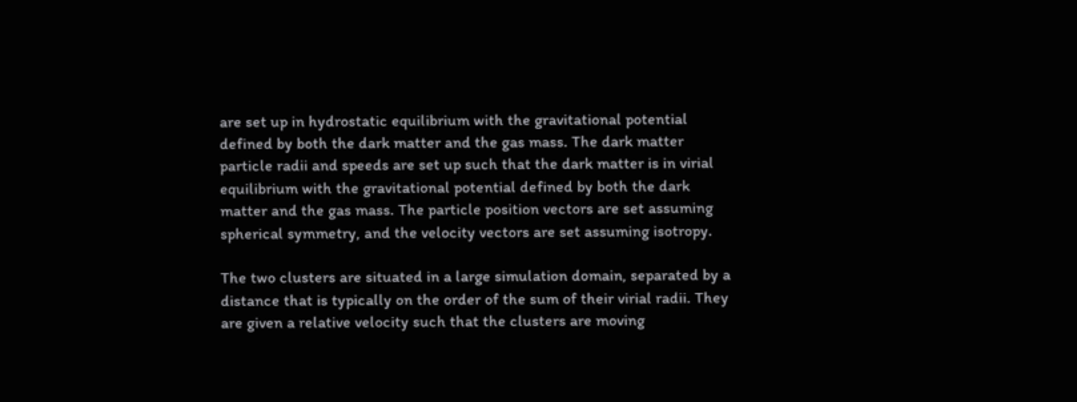are set up in hydrostatic equilibrium with the gravitational potential defined by both the dark matter and the gas mass. The dark matter particle radii and speeds are set up such that the dark matter is in virial equilibrium with the gravitational potential defined by both the dark matter and the gas mass. The particle position vectors are set assuming spherical symmetry, and the velocity vectors are set assuming isotropy.

The two clusters are situated in a large simulation domain, separated by a distance that is typically on the order of the sum of their virial radii. They are given a relative velocity such that the clusters are moving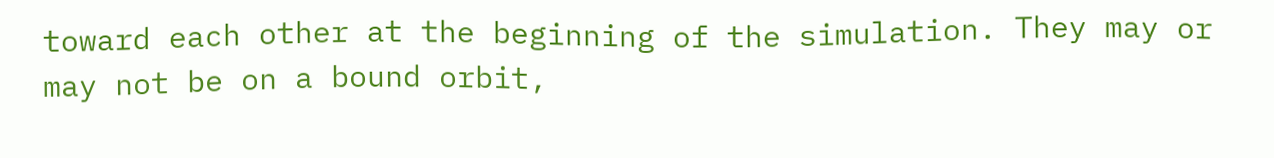toward each other at the beginning of the simulation. They may or may not be on a bound orbit,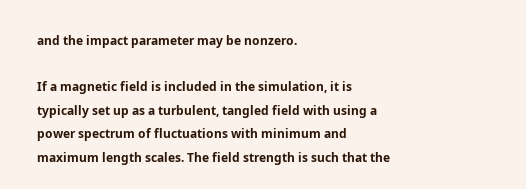and the impact parameter may be nonzero.

If a magnetic field is included in the simulation, it is typically set up as a turbulent, tangled field with using a power spectrum of fluctuations with minimum and maximum length scales. The field strength is such that the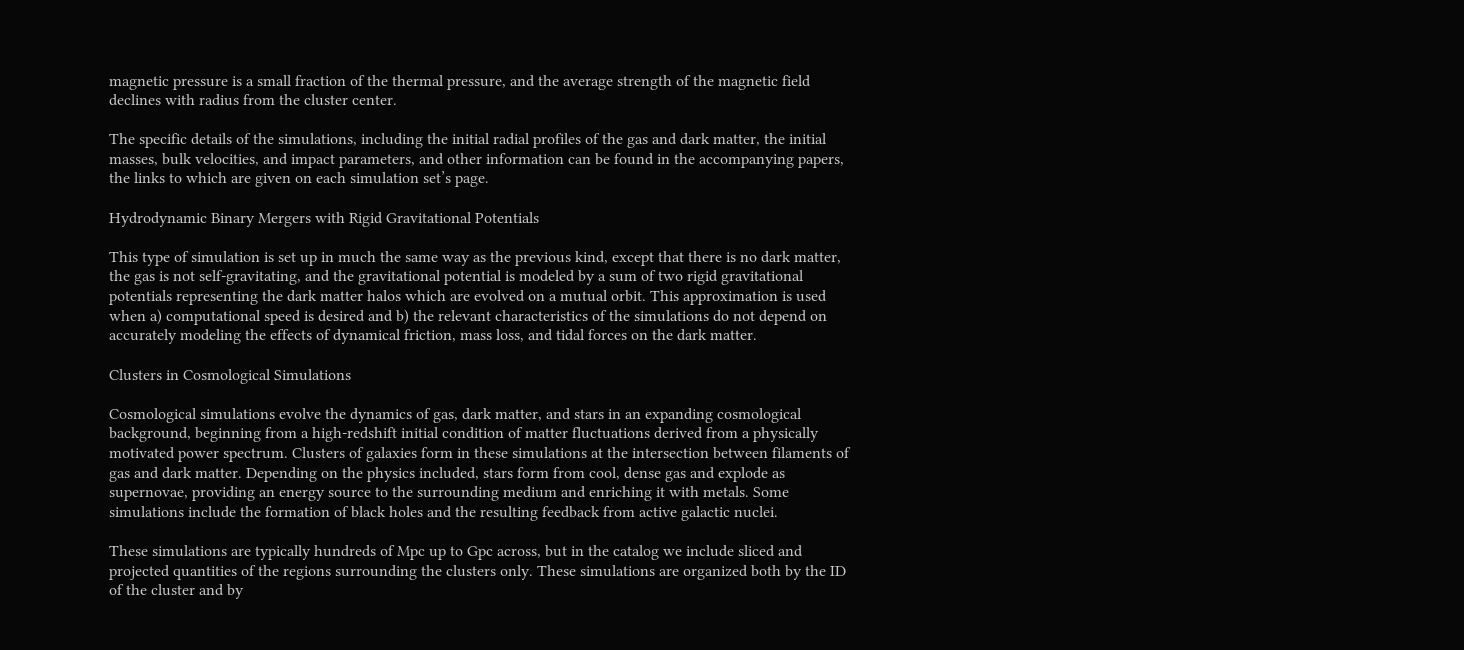magnetic pressure is a small fraction of the thermal pressure, and the average strength of the magnetic field declines with radius from the cluster center.

The specific details of the simulations, including the initial radial profiles of the gas and dark matter, the initial masses, bulk velocities, and impact parameters, and other information can be found in the accompanying papers, the links to which are given on each simulation set’s page.

Hydrodynamic Binary Mergers with Rigid Gravitational Potentials

This type of simulation is set up in much the same way as the previous kind, except that there is no dark matter, the gas is not self-gravitating, and the gravitational potential is modeled by a sum of two rigid gravitational potentials representing the dark matter halos which are evolved on a mutual orbit. This approximation is used when a) computational speed is desired and b) the relevant characteristics of the simulations do not depend on accurately modeling the effects of dynamical friction, mass loss, and tidal forces on the dark matter.

Clusters in Cosmological Simulations

Cosmological simulations evolve the dynamics of gas, dark matter, and stars in an expanding cosmological background, beginning from a high-redshift initial condition of matter fluctuations derived from a physically motivated power spectrum. Clusters of galaxies form in these simulations at the intersection between filaments of gas and dark matter. Depending on the physics included, stars form from cool, dense gas and explode as supernovae, providing an energy source to the surrounding medium and enriching it with metals. Some simulations include the formation of black holes and the resulting feedback from active galactic nuclei.

These simulations are typically hundreds of Mpc up to Gpc across, but in the catalog we include sliced and projected quantities of the regions surrounding the clusters only. These simulations are organized both by the ID of the cluster and by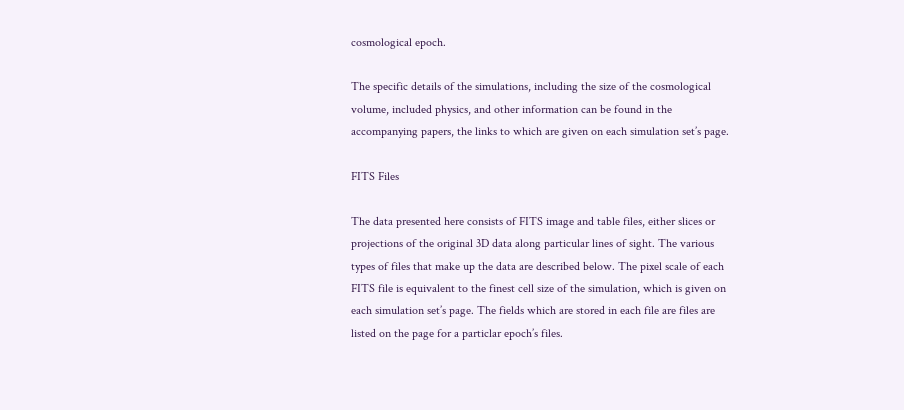cosmological epoch.

The specific details of the simulations, including the size of the cosmological volume, included physics, and other information can be found in the accompanying papers, the links to which are given on each simulation set’s page.

FITS Files

The data presented here consists of FITS image and table files, either slices or projections of the original 3D data along particular lines of sight. The various types of files that make up the data are described below. The pixel scale of each FITS file is equivalent to the finest cell size of the simulation, which is given on each simulation set’s page. The fields which are stored in each file are files are listed on the page for a particlar epoch’s files.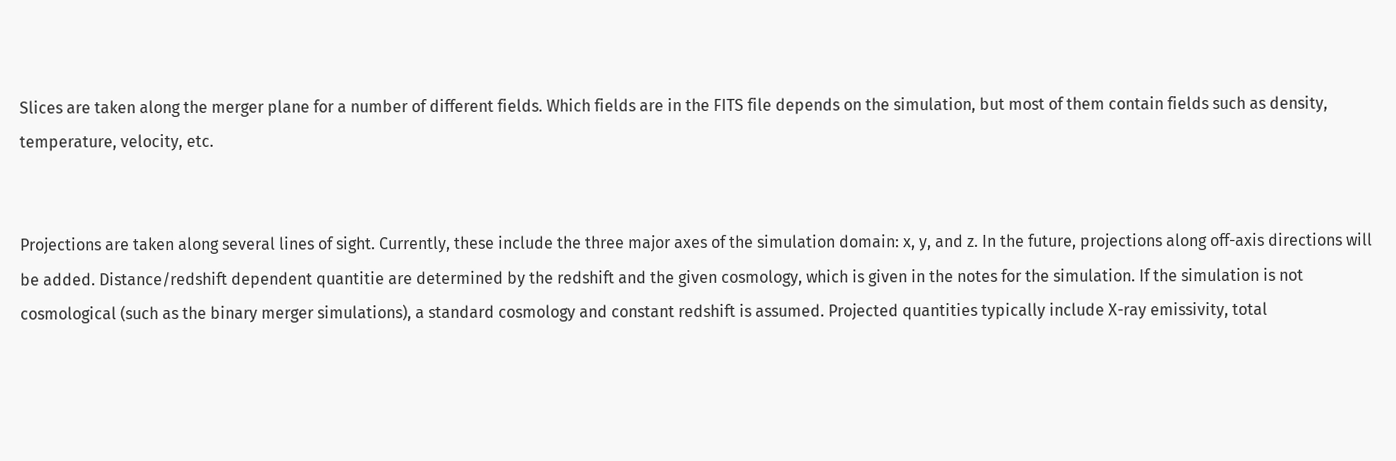Slices are taken along the merger plane for a number of different fields. Which fields are in the FITS file depends on the simulation, but most of them contain fields such as density, temperature, velocity, etc.


Projections are taken along several lines of sight. Currently, these include the three major axes of the simulation domain: x, y, and z. In the future, projections along off-axis directions will be added. Distance/redshift dependent quantitie are determined by the redshift and the given cosmology, which is given in the notes for the simulation. If the simulation is not cosmological (such as the binary merger simulations), a standard cosmology and constant redshift is assumed. Projected quantities typically include X-ray emissivity, total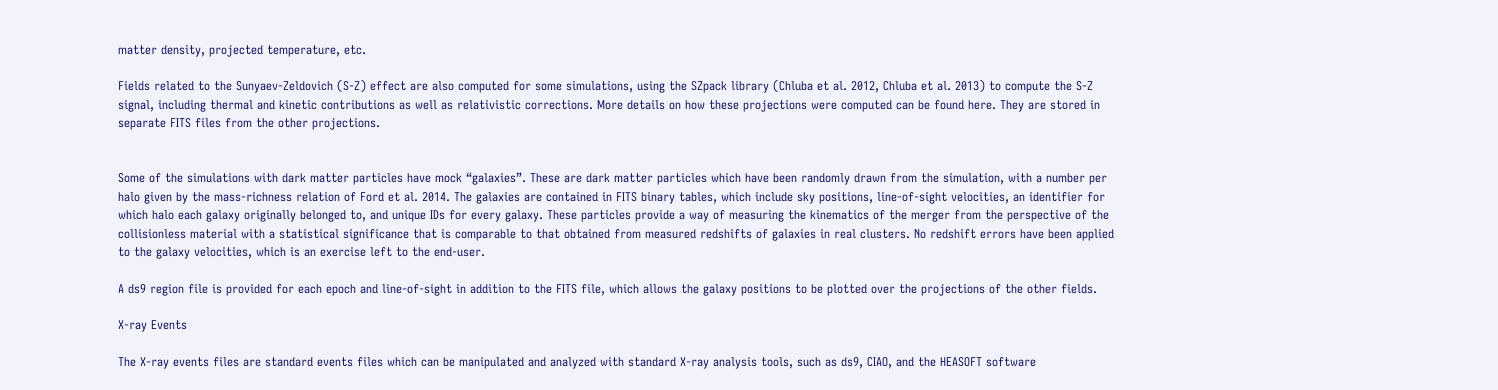matter density, projected temperature, etc.

Fields related to the Sunyaev-Zeldovich (S-Z) effect are also computed for some simulations, using the SZpack library (Chluba et al. 2012, Chluba et al. 2013) to compute the S-Z signal, including thermal and kinetic contributions as well as relativistic corrections. More details on how these projections were computed can be found here. They are stored in separate FITS files from the other projections.


Some of the simulations with dark matter particles have mock “galaxies”. These are dark matter particles which have been randomly drawn from the simulation, with a number per halo given by the mass-richness relation of Ford et al. 2014. The galaxies are contained in FITS binary tables, which include sky positions, line-of-sight velocities, an identifier for which halo each galaxy originally belonged to, and unique IDs for every galaxy. These particles provide a way of measuring the kinematics of the merger from the perspective of the collisionless material with a statistical significance that is comparable to that obtained from measured redshifts of galaxies in real clusters. No redshift errors have been applied to the galaxy velocities, which is an exercise left to the end-user.

A ds9 region file is provided for each epoch and line-of-sight in addition to the FITS file, which allows the galaxy positions to be plotted over the projections of the other fields.

X-ray Events

The X-ray events files are standard events files which can be manipulated and analyzed with standard X-ray analysis tools, such as ds9, CIAO, and the HEASOFT software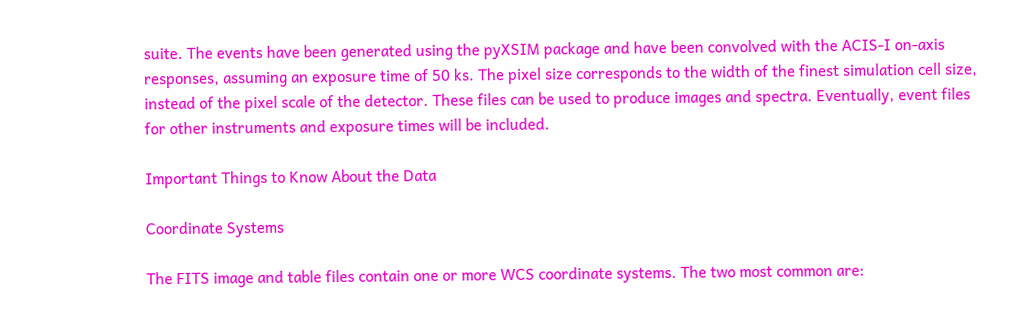suite. The events have been generated using the pyXSIM package and have been convolved with the ACIS-I on-axis responses, assuming an exposure time of 50 ks. The pixel size corresponds to the width of the finest simulation cell size, instead of the pixel scale of the detector. These files can be used to produce images and spectra. Eventually, event files for other instruments and exposure times will be included.

Important Things to Know About the Data

Coordinate Systems

The FITS image and table files contain one or more WCS coordinate systems. The two most common are: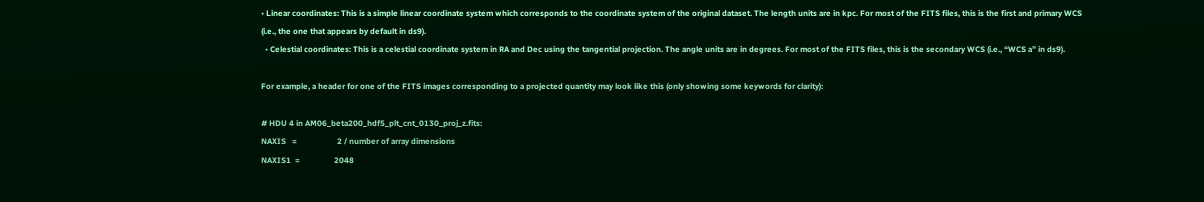• Linear coordinates: This is a simple linear coordinate system which corresponds to the coordinate system of the original dataset. The length units are in kpc. For most of the FITS files, this is the first and primary WCS (i.e., the one that appears by default in ds9).
  • Celestial coordinates: This is a celestial coordinate system in RA and Dec using the tangential projection. The angle units are in degrees. For most of the FITS files, this is the secondary WCS (i.e., “WCS a” in ds9).

For example, a header for one of the FITS images corresponding to a projected quantity may look like this (only showing some keywords for clarity):

# HDU 4 in AM06_beta200_hdf5_plt_cnt_0130_proj_z.fits:
NAXIS   =                    2 / number of array dimensions
NAXIS1  =                 2048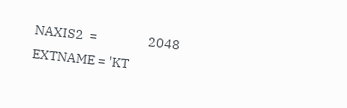NAXIS2  =                 2048
EXTNAME = 'KT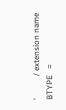'           / extension name
BTYPE   =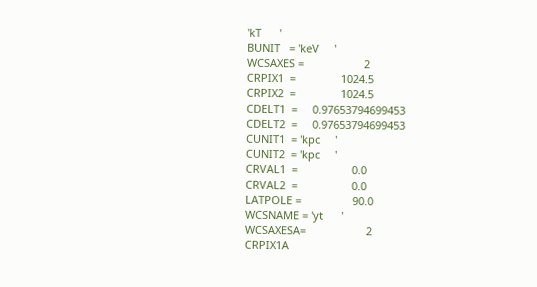'kT      '
BUNIT   = 'keV     '
WCSAXES =                    2
CRPIX1  =               1024.5
CRPIX2  =               1024.5
CDELT1  =     0.97653794699453
CDELT2  =     0.97653794699453
CUNIT1  = 'kpc     '
CUNIT2  = 'kpc     '
CRVAL1  =                  0.0
CRVAL2  =                  0.0
LATPOLE =                 90.0
WCSNAME = 'yt      '
WCSAXESA=                    2
CRPIX1A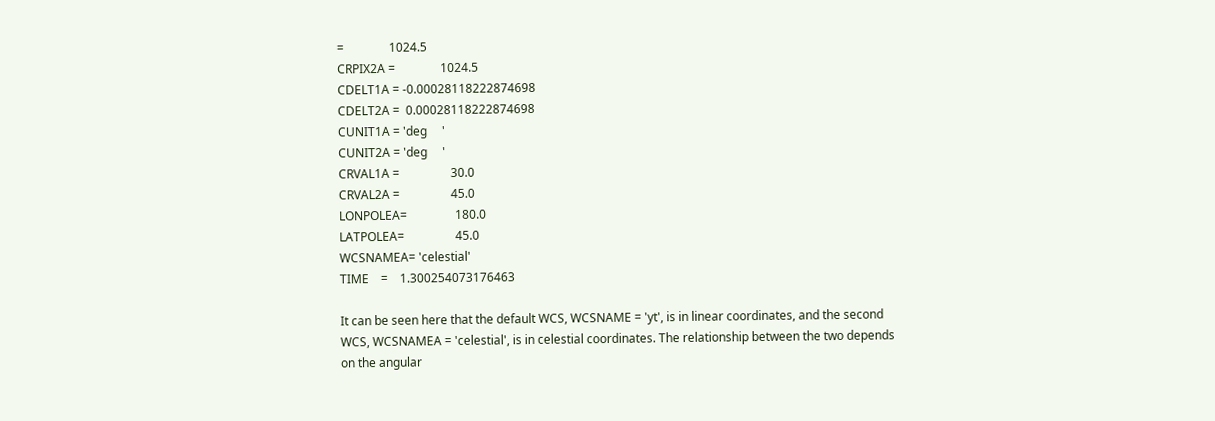=               1024.5
CRPIX2A =               1024.5
CDELT1A = -0.00028118222874698
CDELT2A =  0.00028118222874698
CUNIT1A = 'deg     '
CUNIT2A = 'deg     '
CRVAL1A =                 30.0
CRVAL2A =                 45.0
LONPOLEA=                180.0
LATPOLEA=                 45.0
WCSNAMEA= 'celestial'
TIME    =    1.300254073176463

It can be seen here that the default WCS, WCSNAME = 'yt', is in linear coordinates, and the second WCS, WCSNAMEA = 'celestial', is in celestial coordinates. The relationship between the two depends on the angular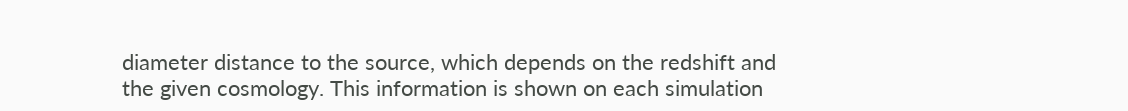diameter distance to the source, which depends on the redshift and the given cosmology. This information is shown on each simulation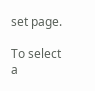set page.

To select a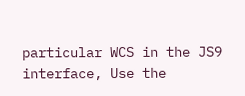particular WCS in the JS9 interface, Use the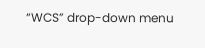“WCS” drop-down menu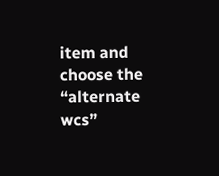item and choose the “alternate wcs”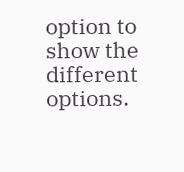option to show the different options.